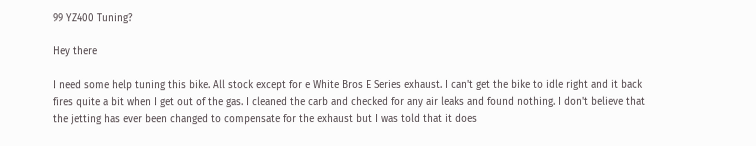99 YZ400 Tuning?

Hey there

I need some help tuning this bike. All stock except for e White Bros E Series exhaust. I can't get the bike to idle right and it back fires quite a bit when I get out of the gas. I cleaned the carb and checked for any air leaks and found nothing. I don't believe that the jetting has ever been changed to compensate for the exhaust but I was told that it does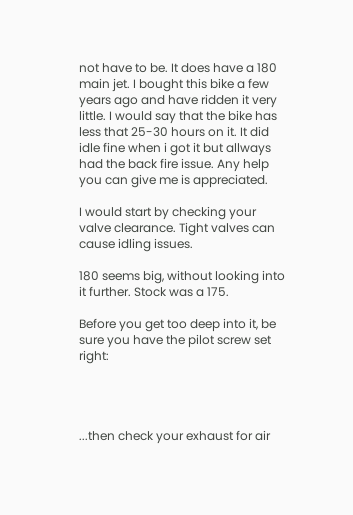not have to be. It does have a 180 main jet. I bought this bike a few years ago and have ridden it very little. I would say that the bike has less that 25-30 hours on it. It did idle fine when i got it but allways had the back fire issue. Any help you can give me is appreciated.

I would start by checking your valve clearance. Tight valves can cause idling issues.

180 seems big, without looking into it further. Stock was a 175.

Before you get too deep into it, be sure you have the pilot screw set right:




...then check your exhaust for air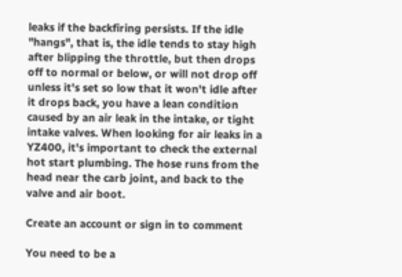leaks if the backfiring persists. If the idle "hangs", that is, the idle tends to stay high after blipping the throttle, but then drops off to normal or below, or will not drop off unless it's set so low that it won't idle after it drops back, you have a lean condition caused by an air leak in the intake, or tight intake valves. When looking for air leaks in a YZ400, it's important to check the external hot start plumbing. The hose runs from the head near the carb joint, and back to the valve and air boot.

Create an account or sign in to comment

You need to be a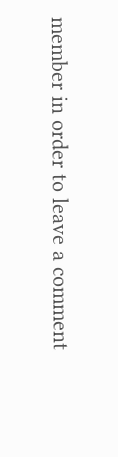member in order to leave a comment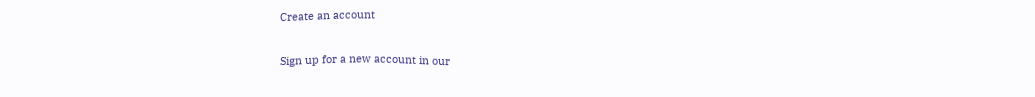Create an account

Sign up for a new account in our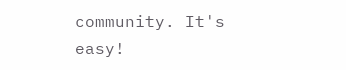community. It's easy!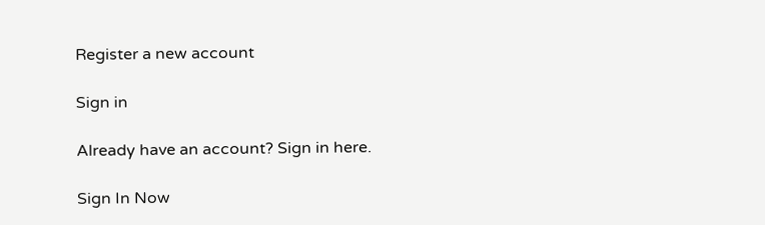Register a new account

Sign in

Already have an account? Sign in here.

Sign In Now